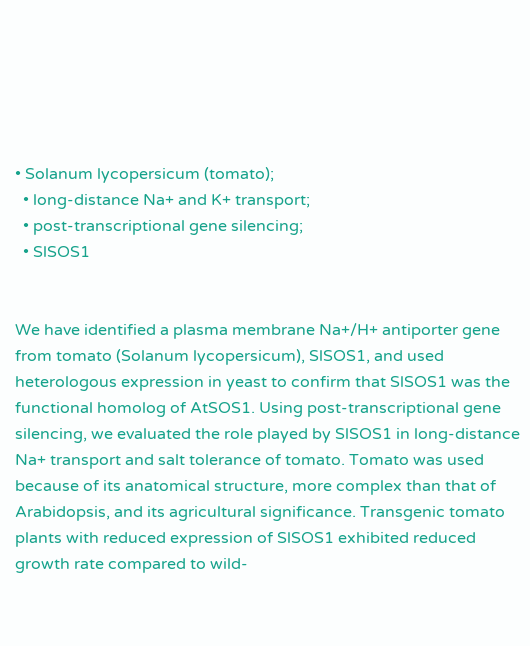• Solanum lycopersicum (tomato);
  • long-distance Na+ and K+ transport;
  • post-transcriptional gene silencing;
  • SlSOS1


We have identified a plasma membrane Na+/H+ antiporter gene from tomato (Solanum lycopersicum), SlSOS1, and used heterologous expression in yeast to confirm that SlSOS1 was the functional homolog of AtSOS1. Using post-transcriptional gene silencing, we evaluated the role played by SlSOS1 in long-distance Na+ transport and salt tolerance of tomato. Tomato was used because of its anatomical structure, more complex than that of Arabidopsis, and its agricultural significance. Transgenic tomato plants with reduced expression of SlSOS1 exhibited reduced growth rate compared to wild-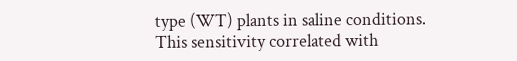type (WT) plants in saline conditions. This sensitivity correlated with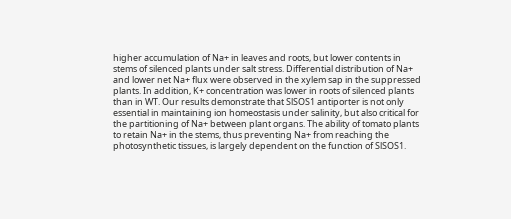higher accumulation of Na+ in leaves and roots, but lower contents in stems of silenced plants under salt stress. Differential distribution of Na+ and lower net Na+ flux were observed in the xylem sap in the suppressed plants. In addition, K+ concentration was lower in roots of silenced plants than in WT. Our results demonstrate that SlSOS1 antiporter is not only essential in maintaining ion homeostasis under salinity, but also critical for the partitioning of Na+ between plant organs. The ability of tomato plants to retain Na+ in the stems, thus preventing Na+ from reaching the photosynthetic tissues, is largely dependent on the function of SlSOS1.